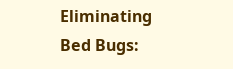Eliminating Bed Bugs: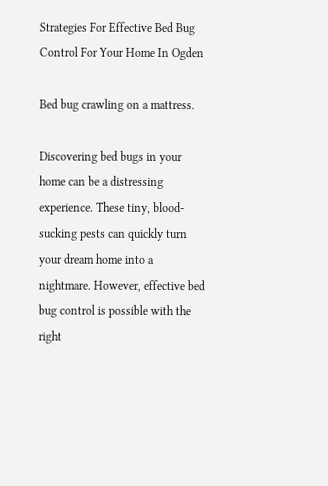Strategies For Effective Bed Bug Control For Your Home In Ogden

Bed bug crawling on a mattress.

Discovering bed bugs in your home can be a distressing experience. These tiny, blood-sucking pests can quickly turn your dream home into a nightmare. However, effective bed bug control is possible with the right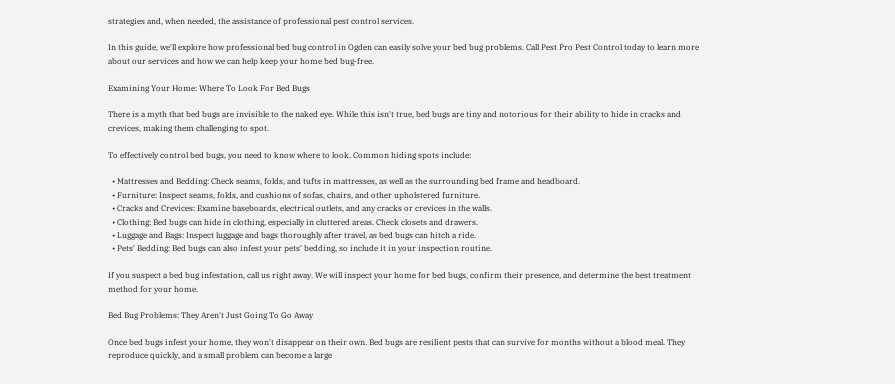strategies and, when needed, the assistance of professional pest control services.

In this guide, we'll explore how professional bed bug control in Ogden can easily solve your bed bug problems. Call Pest Pro Pest Control today to learn more about our services and how we can help keep your home bed bug-free.

Examining Your Home: Where To Look For Bed Bugs

There is a myth that bed bugs are invisible to the naked eye. While this isn't true, bed bugs are tiny and notorious for their ability to hide in cracks and crevices, making them challenging to spot.

To effectively control bed bugs, you need to know where to look. Common hiding spots include:

  • Mattresses and Bedding: Check seams, folds, and tufts in mattresses, as well as the surrounding bed frame and headboard.
  • Furniture: Inspect seams, folds, and cushions of sofas, chairs, and other upholstered furniture.
  • Cracks and Crevices: Examine baseboards, electrical outlets, and any cracks or crevices in the walls.
  • Clothing: Bed bugs can hide in clothing, especially in cluttered areas. Check closets and drawers.
  • Luggage and Bags: Inspect luggage and bags thoroughly after travel, as bed bugs can hitch a ride.
  • Pets' Bedding: Bed bugs can also infest your pets' bedding, so include it in your inspection routine.

If you suspect a bed bug infestation, call us right away. We will inspect your home for bed bugs, confirm their presence, and determine the best treatment method for your home.

Bed Bug Problems: They Aren't Just Going To Go Away

Once bed bugs infest your home, they won't disappear on their own. Bed bugs are resilient pests that can survive for months without a blood meal. They reproduce quickly, and a small problem can become a large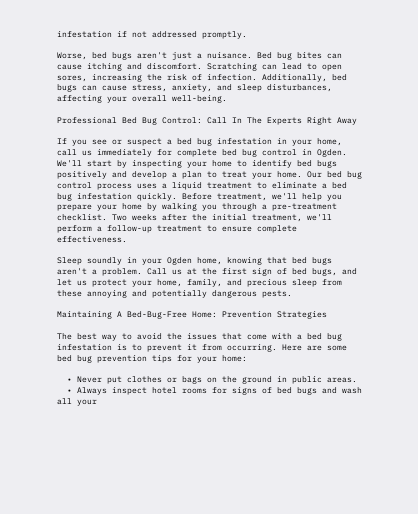infestation if not addressed promptly.

Worse, bed bugs aren't just a nuisance. Bed bug bites can cause itching and discomfort. Scratching can lead to open sores, increasing the risk of infection. Additionally, bed bugs can cause stress, anxiety, and sleep disturbances, affecting your overall well-being.

Professional Bed Bug Control: Call In The Experts Right Away

If you see or suspect a bed bug infestation in your home, call us immediately for complete bed bug control in Ogden. We'll start by inspecting your home to identify bed bugs positively and develop a plan to treat your home. Our bed bug control process uses a liquid treatment to eliminate a bed bug infestation quickly. Before treatment, we'll help you prepare your home by walking you through a pre-treatment checklist. Two weeks after the initial treatment, we'll perform a follow-up treatment to ensure complete effectiveness.

Sleep soundly in your Ogden home, knowing that bed bugs aren't a problem. Call us at the first sign of bed bugs, and let us protect your home, family, and precious sleep from these annoying and potentially dangerous pests.

Maintaining A Bed-Bug-Free Home: Prevention Strategies

The best way to avoid the issues that come with a bed bug infestation is to prevent it from occurring. Here are some bed bug prevention tips for your home:

  • Never put clothes or bags on the ground in public areas.
  • Always inspect hotel rooms for signs of bed bugs and wash all your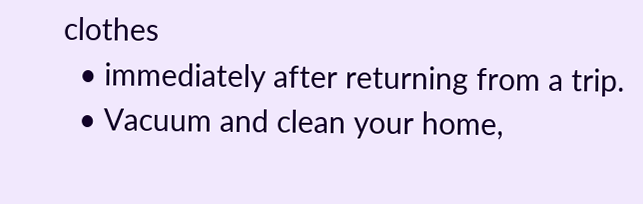clothes
  • immediately after returning from a trip.
  • Vacuum and clean your home,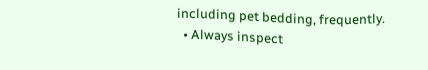including pet bedding, frequently.
  • Always inspect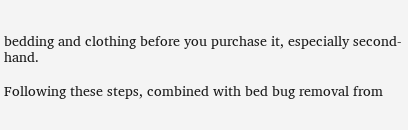bedding and clothing before you purchase it, especially second-hand.

Following these steps, combined with bed bug removal from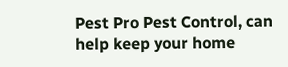Pest Pro Pest Control, can help keep your home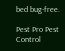bed bug-free.

Pest Pro Pest Control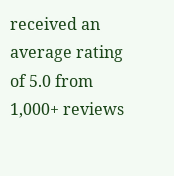received an average rating of 5.0 from 1,000+ reviews